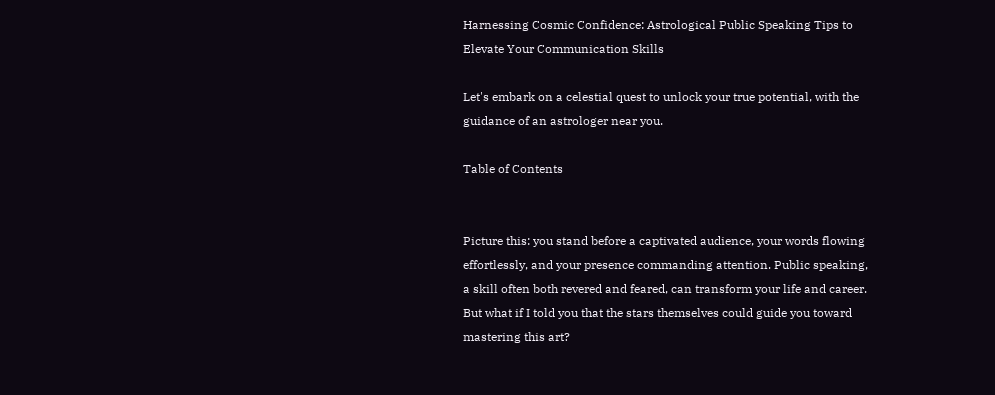Harnessing Cosmic Confidence: Astrological Public Speaking Tips to Elevate Your Communication Skills

Let's embark on a celestial quest to unlock your true potential, with the guidance of an astrologer near you.

Table of Contents


Picture this: you stand before a captivated audience, your words flowing effortlessly, and your presence commanding attention. Public speaking, a skill often both revered and feared, can transform your life and career. But what if I told you that the stars themselves could guide you toward mastering this art?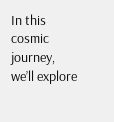In this cosmic journey, we’ll explore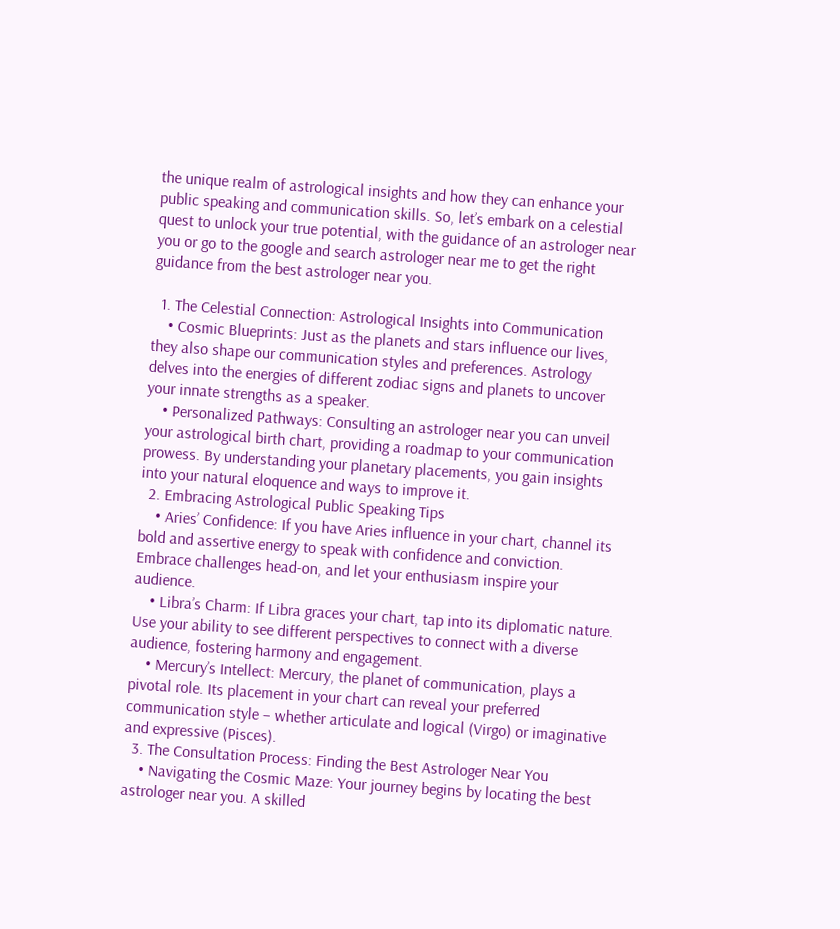the unique realm of astrological insights and how they can enhance your public speaking and communication skills. So, let’s embark on a celestial quest to unlock your true potential, with the guidance of an astrologer near you or go to the google and search astrologer near me to get the right guidance from the best astrologer near you.

  1. The Celestial Connection: Astrological Insights into Communication
    • Cosmic Blueprints: Just as the planets and stars influence our lives, they also shape our communication styles and preferences. Astrology delves into the energies of different zodiac signs and planets to uncover your innate strengths as a speaker.
    • Personalized Pathways: Consulting an astrologer near you can unveil your astrological birth chart, providing a roadmap to your communication prowess. By understanding your planetary placements, you gain insights into your natural eloquence and ways to improve it.
  2. Embracing Astrological Public Speaking Tips
    • Aries’ Confidence: If you have Aries influence in your chart, channel its bold and assertive energy to speak with confidence and conviction. Embrace challenges head-on, and let your enthusiasm inspire your audience.
    • Libra’s Charm: If Libra graces your chart, tap into its diplomatic nature. Use your ability to see different perspectives to connect with a diverse audience, fostering harmony and engagement.
    • Mercury’s Intellect: Mercury, the planet of communication, plays a pivotal role. Its placement in your chart can reveal your preferred communication style – whether articulate and logical (Virgo) or imaginative and expressive (Pisces).
  3. The Consultation Process: Finding the Best Astrologer Near You
    • Navigating the Cosmic Maze: Your journey begins by locating the best astrologer near you. A skilled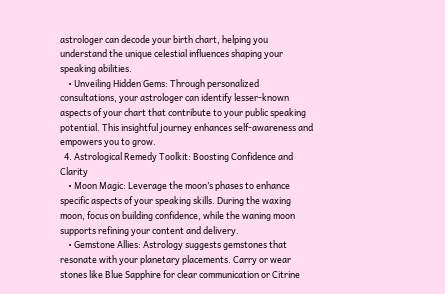astrologer can decode your birth chart, helping you understand the unique celestial influences shaping your speaking abilities.
    • Unveiling Hidden Gems: Through personalized consultations, your astrologer can identify lesser-known aspects of your chart that contribute to your public speaking potential. This insightful journey enhances self-awareness and empowers you to grow.
  4. Astrological Remedy Toolkit: Boosting Confidence and Clarity
    • Moon Magic: Leverage the moon’s phases to enhance specific aspects of your speaking skills. During the waxing moon, focus on building confidence, while the waning moon supports refining your content and delivery.
    • Gemstone Allies: Astrology suggests gemstones that resonate with your planetary placements. Carry or wear stones like Blue Sapphire for clear communication or Citrine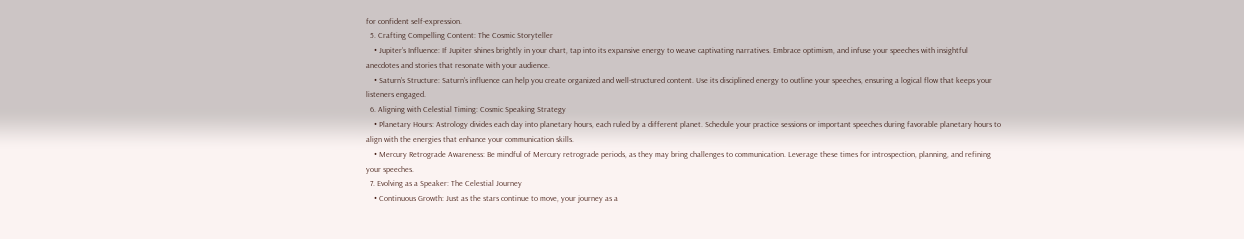for confident self-expression.
  5. Crafting Compelling Content: The Cosmic Storyteller
    • Jupiter’s Influence: If Jupiter shines brightly in your chart, tap into its expansive energy to weave captivating narratives. Embrace optimism, and infuse your speeches with insightful anecdotes and stories that resonate with your audience.
    • Saturn’s Structure: Saturn’s influence can help you create organized and well-structured content. Use its disciplined energy to outline your speeches, ensuring a logical flow that keeps your listeners engaged.
  6. Aligning with Celestial Timing: Cosmic Speaking Strategy
    • Planetary Hours: Astrology divides each day into planetary hours, each ruled by a different planet. Schedule your practice sessions or important speeches during favorable planetary hours to align with the energies that enhance your communication skills.
    • Mercury Retrograde Awareness: Be mindful of Mercury retrograde periods, as they may bring challenges to communication. Leverage these times for introspection, planning, and refining your speeches.
  7. Evolving as a Speaker: The Celestial Journey
    • Continuous Growth: Just as the stars continue to move, your journey as a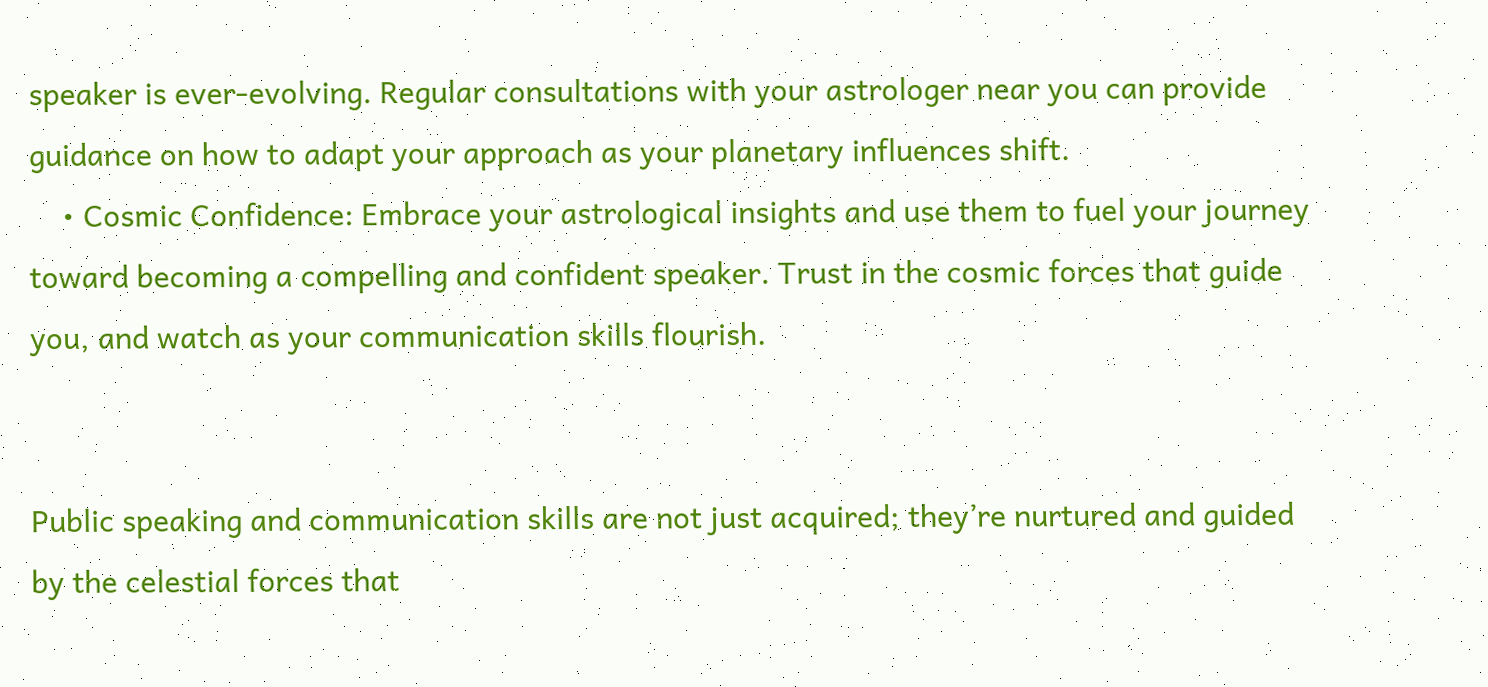speaker is ever-evolving. Regular consultations with your astrologer near you can provide guidance on how to adapt your approach as your planetary influences shift.
    • Cosmic Confidence: Embrace your astrological insights and use them to fuel your journey toward becoming a compelling and confident speaker. Trust in the cosmic forces that guide you, and watch as your communication skills flourish.


Public speaking and communication skills are not just acquired; they’re nurtured and guided by the celestial forces that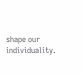shape our individuality.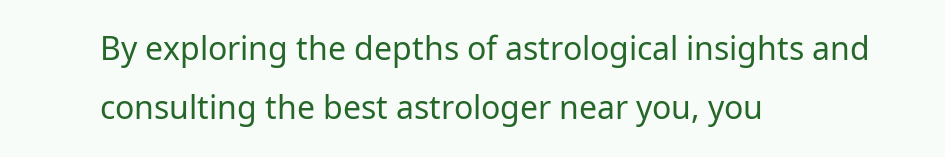By exploring the depths of astrological insights and consulting the best astrologer near you, you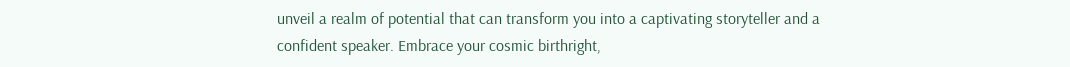unveil a realm of potential that can transform you into a captivating storyteller and a confident speaker. Embrace your cosmic birthright,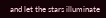and let the stars illuminate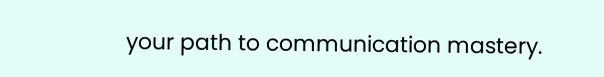your path to communication mastery.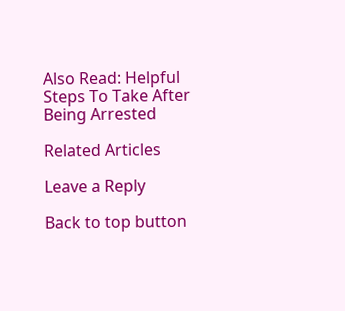Also Read: Helpful Steps To Take After Being Arrested

Related Articles

Leave a Reply

Back to top button